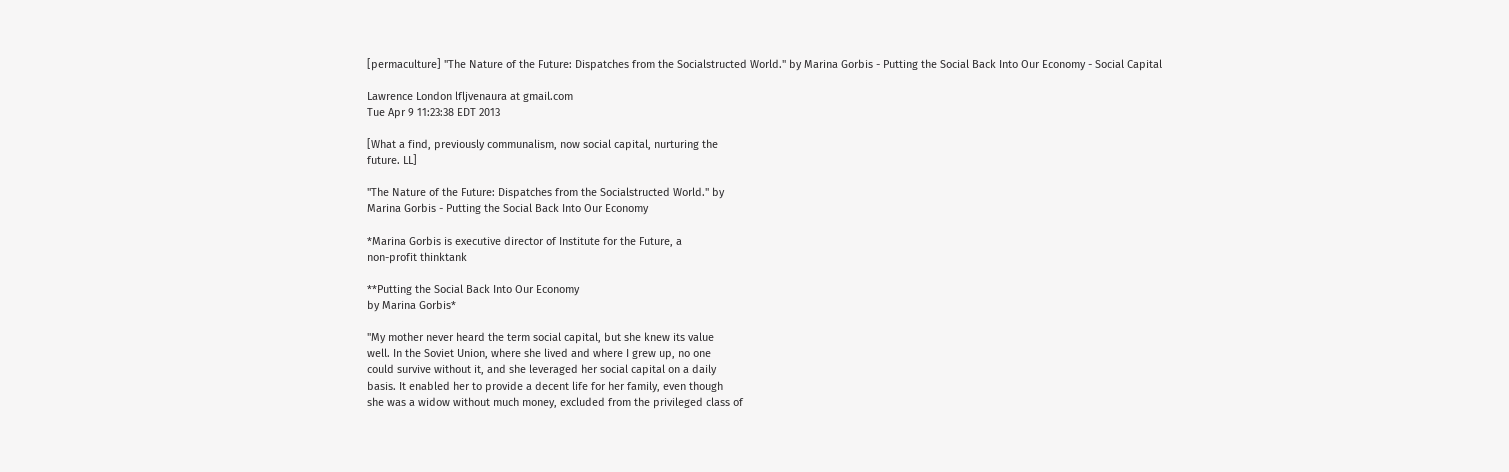[permaculture] "The Nature of the Future: Dispatches from the Socialstructed World." by Marina Gorbis - Putting the Social Back Into Our Economy - Social Capital

Lawrence London lfljvenaura at gmail.com
Tue Apr 9 11:23:38 EDT 2013

[What a find, previously communalism, now social capital, nurturing the
future. LL]

"The Nature of the Future: Dispatches from the Socialstructed World." by
Marina Gorbis - Putting the Social Back Into Our Economy

*Marina Gorbis is executive director of Institute for the Future, a
non-profit thinktank

**Putting the Social Back Into Our Economy
by Marina Gorbis*

"My mother never heard the term social capital, but she knew its value
well. In the Soviet Union, where she lived and where I grew up, no one
could survive without it, and she leveraged her social capital on a daily
basis. It enabled her to provide a decent life for her family, even though
she was a widow without much money, excluded from the privileged class of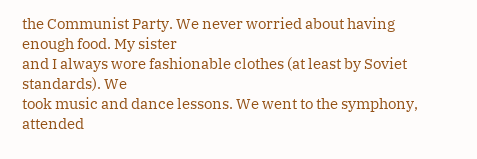the Communist Party. We never worried about having enough food. My sister
and I always wore fashionable clothes (at least by Soviet standards). We
took music and dance lessons. We went to the symphony, attended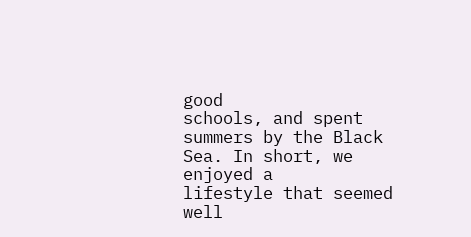good
schools, and spent summers by the Black Sea. In short, we enjoyed a
lifestyle that seemed well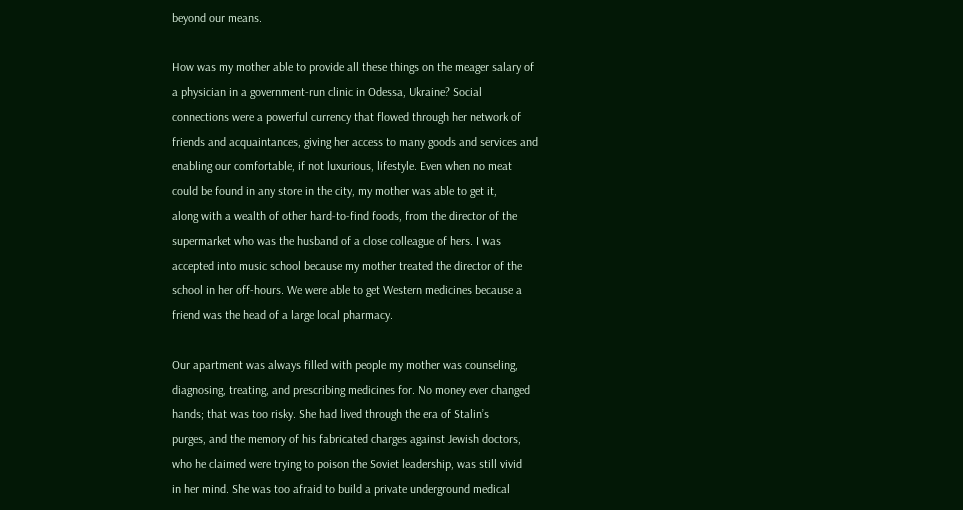beyond our means.

How was my mother able to provide all these things on the meager salary of
a physician in a government-run clinic in Odessa, Ukraine? Social
connections were a powerful currency that flowed through her network of
friends and acquaintances, giving her access to many goods and services and
enabling our comfortable, if not luxurious, lifestyle. Even when no meat
could be found in any store in the city, my mother was able to get it,
along with a wealth of other hard-to-find foods, from the director of the
supermarket who was the husband of a close colleague of hers. I was
accepted into music school because my mother treated the director of the
school in her off-hours. We were able to get Western medicines because a
friend was the head of a large local pharmacy.

Our apartment was always filled with people my mother was counseling,
diagnosing, treating, and prescribing medicines for. No money ever changed
hands; that was too risky. She had lived through the era of Stalin’s
purges, and the memory of his fabricated charges against Jewish doctors,
who he claimed were trying to poison the Soviet leadership, was still vivid
in her mind. She was too afraid to build a private underground medical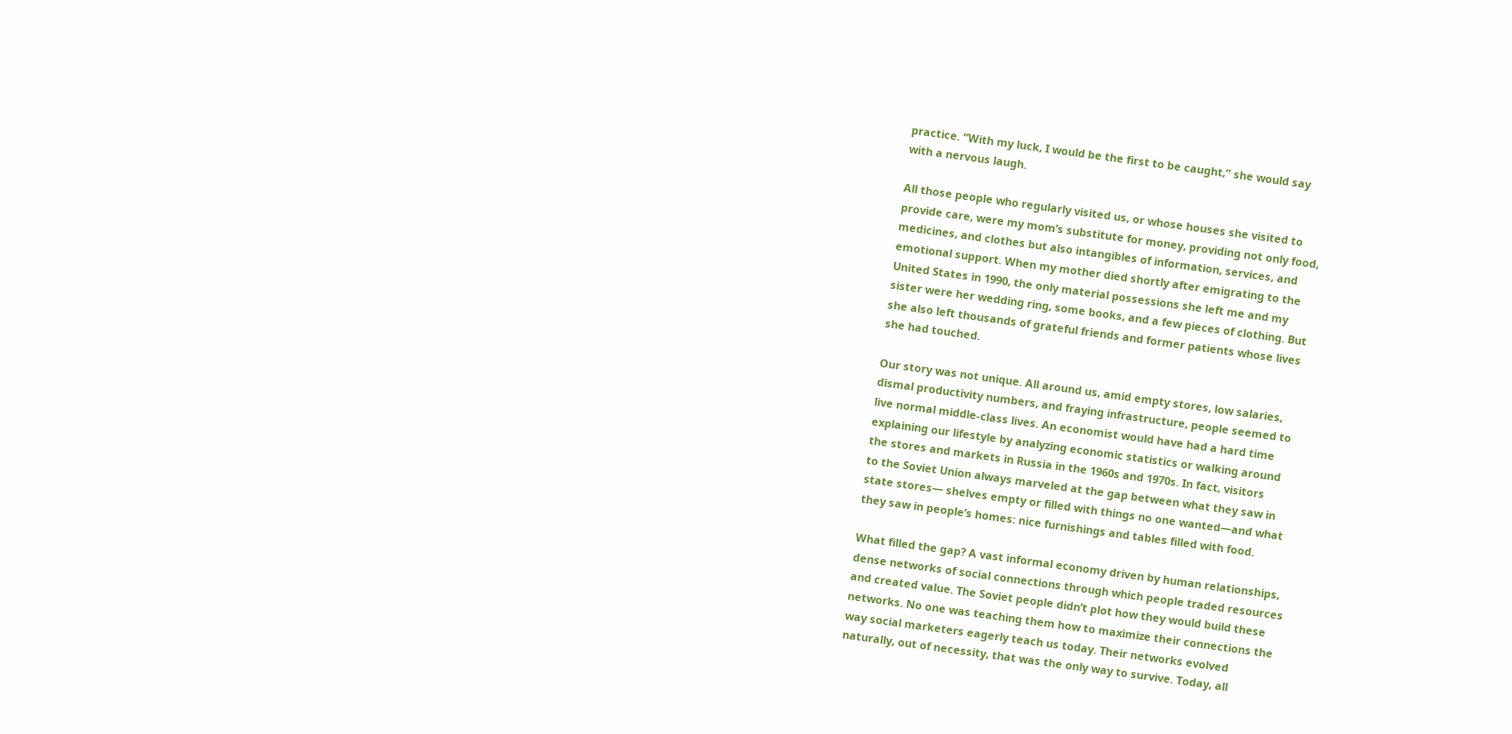practice. “With my luck, I would be the first to be caught,” she would say
with a nervous laugh.

All those people who regularly visited us, or whose houses she visited to
provide care, were my mom’s substitute for money, providing not only food,
medicines, and clothes but also intangibles of information, services, and
emotional support. When my mother died shortly after emigrating to the
United States in 1990, the only material possessions she left me and my
sister were her wedding ring, some books, and a few pieces of clothing. But
she also left thousands of grateful friends and former patients whose lives
she had touched.

Our story was not unique. All around us, amid empty stores, low salaries,
dismal productivity numbers, and fraying infrastructure, people seemed to
live normal middle-class lives. An economist would have had a hard time
explaining our lifestyle by analyzing economic statistics or walking around
the stores and markets in Russia in the 1960s and 1970s. In fact, visitors
to the Soviet Union always marveled at the gap between what they saw in
state stores— shelves empty or filled with things no one wanted—and what
they saw in people’s homes: nice furnishings and tables filled with food.

What filled the gap? A vast informal economy driven by human relationships,
dense networks of social connections through which people traded resources
and created value. The Soviet people didn’t plot how they would build these
networks. No one was teaching them how to maximize their connections the
way social marketers eagerly teach us today. Their networks evolved
naturally, out of necessity, that was the only way to survive. Today, all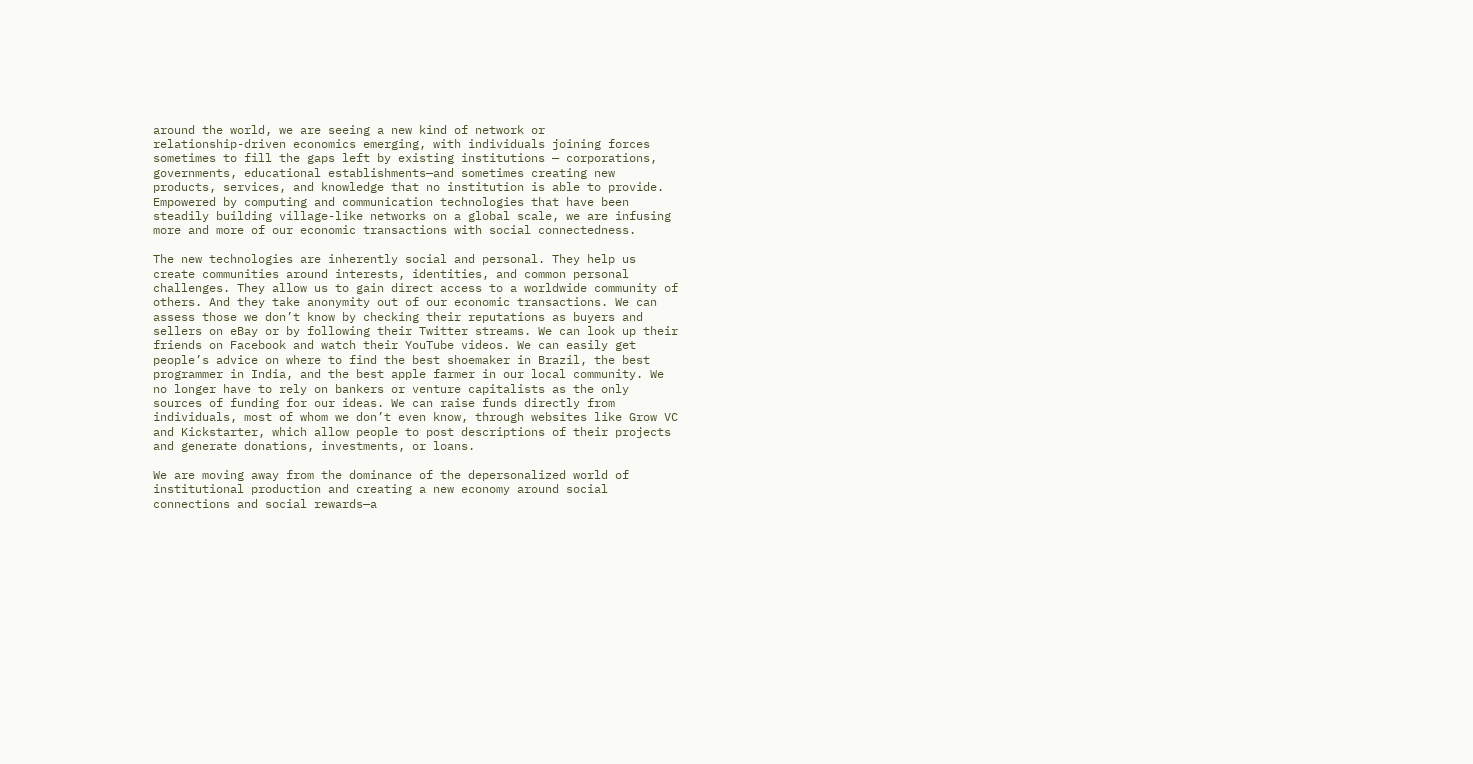around the world, we are seeing a new kind of network or
relationship-driven economics emerging, with individuals joining forces
sometimes to fill the gaps left by existing institutions — corporations,
governments, educational establishments—and sometimes creating new
products, services, and knowledge that no institution is able to provide.
Empowered by computing and communication technologies that have been
steadily building village-like networks on a global scale, we are infusing
more and more of our economic transactions with social connectedness.

The new technologies are inherently social and personal. They help us
create communities around interests, identities, and common personal
challenges. They allow us to gain direct access to a worldwide community of
others. And they take anonymity out of our economic transactions. We can
assess those we don’t know by checking their reputations as buyers and
sellers on eBay or by following their Twitter streams. We can look up their
friends on Facebook and watch their YouTube videos. We can easily get
people’s advice on where to find the best shoemaker in Brazil, the best
programmer in India, and the best apple farmer in our local community. We
no longer have to rely on bankers or venture capitalists as the only
sources of funding for our ideas. We can raise funds directly from
individuals, most of whom we don’t even know, through websites like Grow VC
and Kickstarter, which allow people to post descriptions of their projects
and generate donations, investments, or loans.

We are moving away from the dominance of the depersonalized world of
institutional production and creating a new economy around social
connections and social rewards—a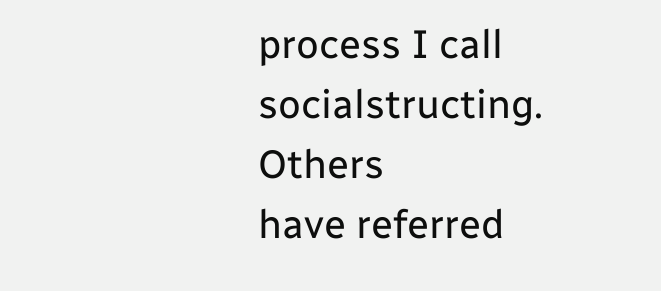process I call socialstructing. Others
have referred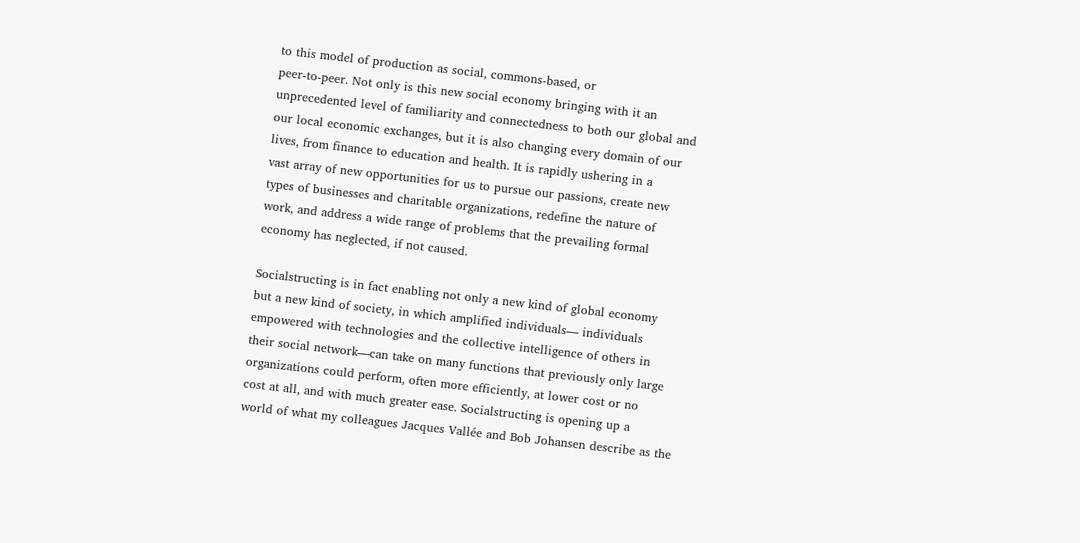to this model of production as social, commons-based, or
peer-to-peer. Not only is this new social economy bringing with it an
unprecedented level of familiarity and connectedness to both our global and
our local economic exchanges, but it is also changing every domain of our
lives, from finance to education and health. It is rapidly ushering in a
vast array of new opportunities for us to pursue our passions, create new
types of businesses and charitable organizations, redefine the nature of
work, and address a wide range of problems that the prevailing formal
economy has neglected, if not caused.

Socialstructing is in fact enabling not only a new kind of global economy
but a new kind of society, in which amplified individuals— individuals
empowered with technologies and the collective intelligence of others in
their social network—can take on many functions that previously only large
organizations could perform, often more efficiently, at lower cost or no
cost at all, and with much greater ease. Socialstructing is opening up a
world of what my colleagues Jacques Vallée and Bob Johansen describe as the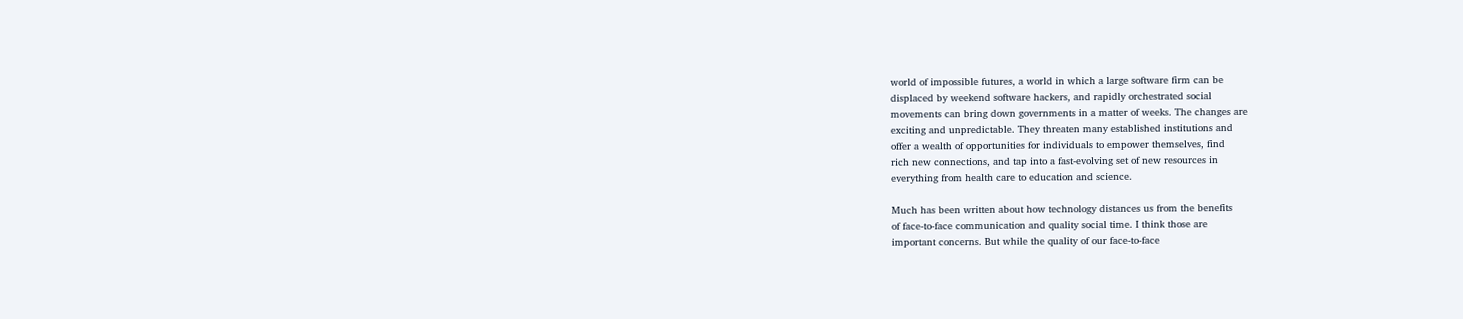world of impossible futures, a world in which a large software firm can be
displaced by weekend software hackers, and rapidly orchestrated social
movements can bring down governments in a matter of weeks. The changes are
exciting and unpredictable. They threaten many established institutions and
offer a wealth of opportunities for individuals to empower themselves, find
rich new connections, and tap into a fast-evolving set of new resources in
everything from health care to education and science.

Much has been written about how technology distances us from the benefits
of face-to-face communication and quality social time. I think those are
important concerns. But while the quality of our face-to-face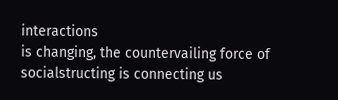interactions
is changing, the countervailing force of socialstructing is connecting us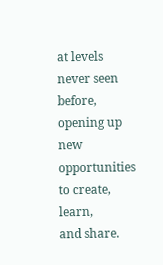at levels never seen before, opening up new opportunities to create, learn,
and share.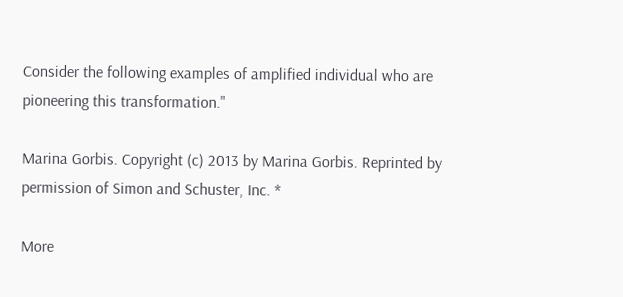Consider the following examples of amplified individual who are
pioneering this transformation."

Marina Gorbis. Copyright (c) 2013 by Marina Gorbis. Reprinted by
permission of Simon and Schuster, Inc. *

More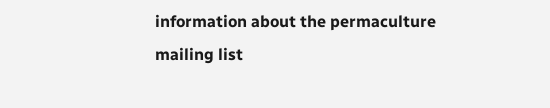information about the permaculture mailing list